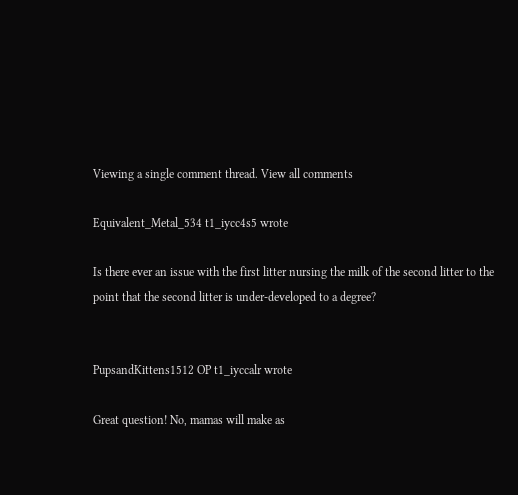Viewing a single comment thread. View all comments

Equivalent_Metal_534 t1_iycc4s5 wrote

Is there ever an issue with the first litter nursing the milk of the second litter to the point that the second litter is under-developed to a degree?


PupsandKittens1512 OP t1_iyccalr wrote

Great question! No, mamas will make as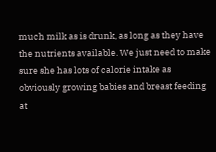much milk as is drunk, as long as they have the nutrients available. We just need to make sure she has lots of calorie intake as obviously growing babies and breast feeding at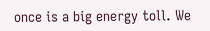once is a big energy toll. We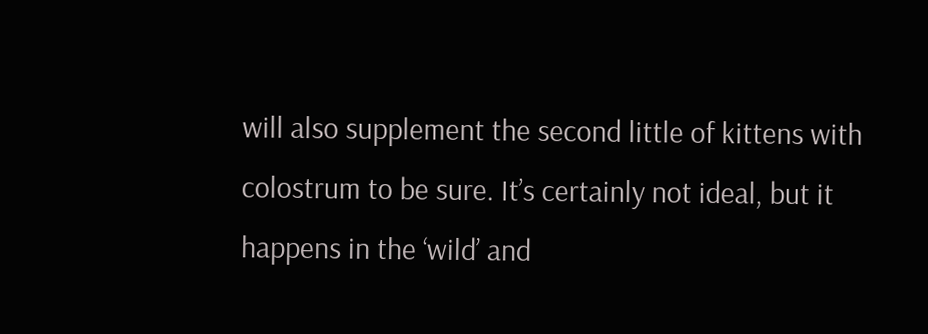will also supplement the second little of kittens with colostrum to be sure. It’s certainly not ideal, but it happens in the ‘wild’ and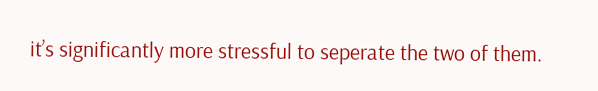it’s significantly more stressful to seperate the two of them.